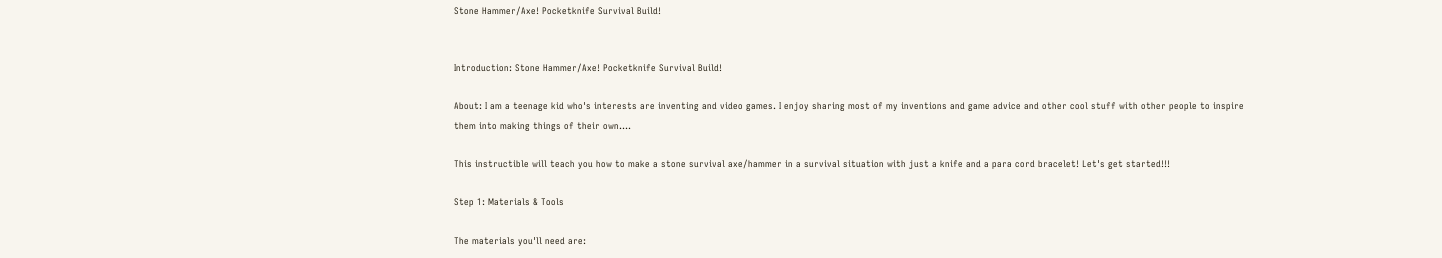Stone Hammer/Axe! Pocketknife Survival Build!


Introduction: Stone Hammer/Axe! Pocketknife Survival Build!

About: I am a teenage kid who's interests are inventing and video games. I enjoy sharing most of my inventions and game advice and other cool stuff with other people to inspire them into making things of their own....

This instructible will teach you how to make a stone survival axe/hammer in a survival situation with just a knife and a para cord bracelet! Let's get started!!!

Step 1: Materials & Tools

The materials you'll need are: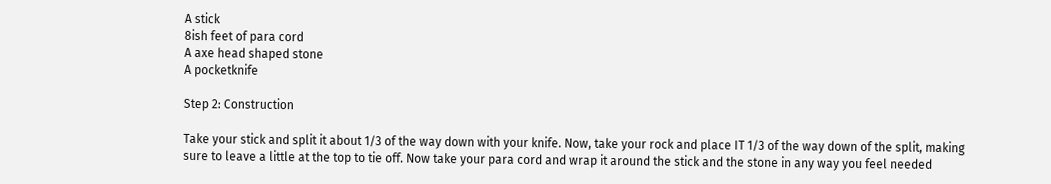A stick
8ish feet of para cord
A axe head shaped stone
A pocketknife

Step 2: Construction

Take your stick and split it about 1/3 of the way down with your knife. Now, take your rock and place IT 1/3 of the way down of the split, making sure to leave a little at the top to tie off. Now take your para cord and wrap it around the stick and the stone in any way you feel needed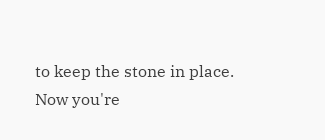to keep the stone in place. Now you're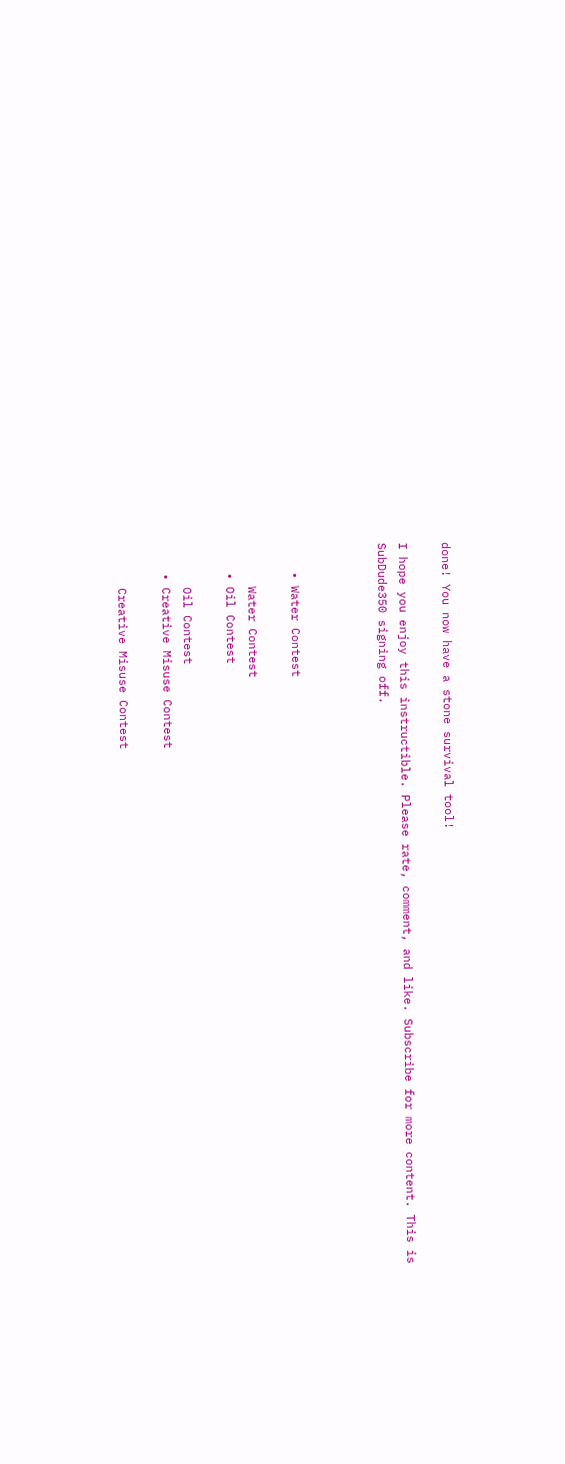done! You now have a stone survival tool!

I hope you enjoy this instructible. Please rate, comment, and like. Subscribe for more content. This is SubDude350 signing off.



    • Water Contest

      Water Contest
    • Oil Contest

      Oil Contest
    • Creative Misuse Contest

      Creative Misuse Contest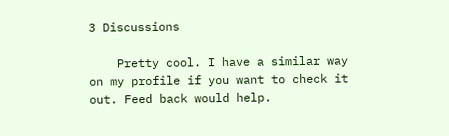3 Discussions

    Pretty cool. I have a similar way on my profile if you want to check it out. Feed back would help.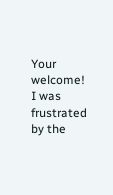Your welcome! I was frustrated by the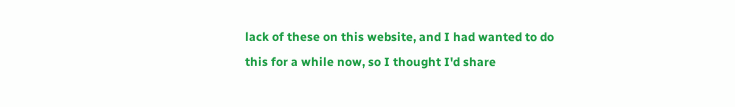lack of these on this website, and I had wanted to do this for a while now, so I thought I'd share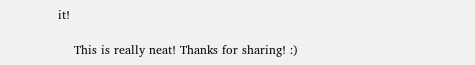it!

    This is really neat! Thanks for sharing! :)